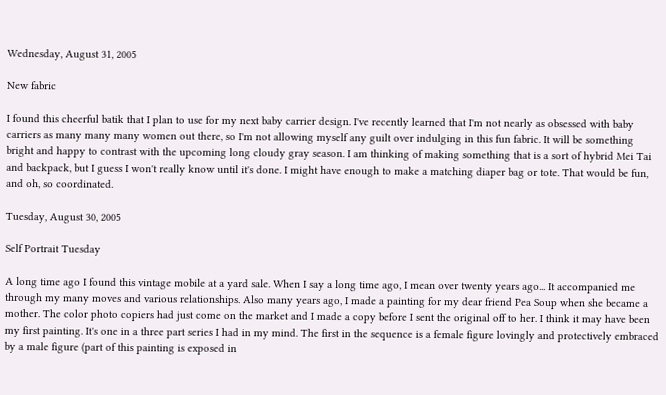Wednesday, August 31, 2005

New fabric

I found this cheerful batik that I plan to use for my next baby carrier design. I've recently learned that I'm not nearly as obsessed with baby carriers as many many many women out there, so I'm not allowing myself any guilt over indulging in this fun fabric. It will be something bright and happy to contrast with the upcoming long cloudy gray season. I am thinking of making something that is a sort of hybrid Mei Tai and backpack, but I guess I won't really know until it's done. I might have enough to make a matching diaper bag or tote. That would be fun, and oh, so coordinated.

Tuesday, August 30, 2005

Self Portrait Tuesday

A long time ago I found this vintage mobile at a yard sale. When I say a long time ago, I mean over twenty years ago... It accompanied me through my many moves and various relationships. Also many years ago, I made a painting for my dear friend Pea Soup when she became a mother. The color photo copiers had just come on the market and I made a copy before I sent the original off to her. I think it may have been my first painting. It's one in a three part series I had in my mind. The first in the sequence is a female figure lovingly and protectively embraced by a male figure (part of this painting is exposed in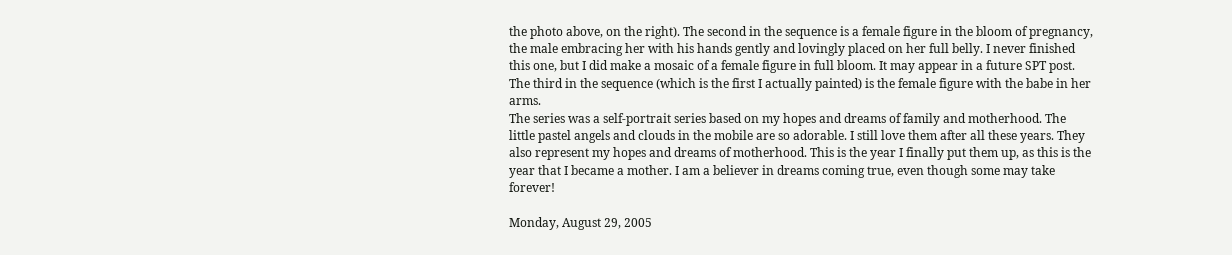the photo above, on the right). The second in the sequence is a female figure in the bloom of pregnancy, the male embracing her with his hands gently and lovingly placed on her full belly. I never finished this one, but I did make a mosaic of a female figure in full bloom. It may appear in a future SPT post. The third in the sequence (which is the first I actually painted) is the female figure with the babe in her arms.
The series was a self-portrait series based on my hopes and dreams of family and motherhood. The little pastel angels and clouds in the mobile are so adorable. I still love them after all these years. They also represent my hopes and dreams of motherhood. This is the year I finally put them up, as this is the year that I became a mother. I am a believer in dreams coming true, even though some may take forever!

Monday, August 29, 2005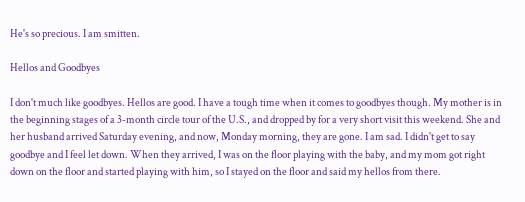He's so precious. I am smitten.

Hellos and Goodbyes

I don't much like goodbyes. Hellos are good. I have a tough time when it comes to goodbyes though. My mother is in the beginning stages of a 3-month circle tour of the U.S., and dropped by for a very short visit this weekend. She and her husband arrived Saturday evening, and now, Monday morning, they are gone. I am sad. I didn't get to say goodbye and I feel let down. When they arrived, I was on the floor playing with the baby, and my mom got right down on the floor and started playing with him, so I stayed on the floor and said my hellos from there.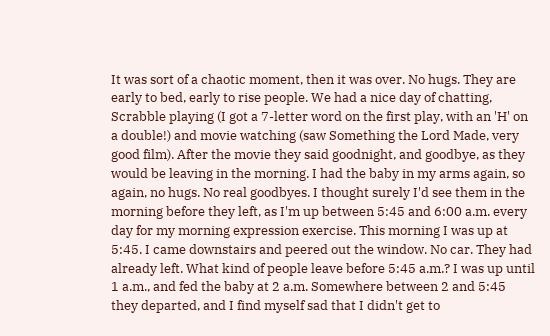It was sort of a chaotic moment, then it was over. No hugs. They are early to bed, early to rise people. We had a nice day of chatting, Scrabble playing (I got a 7-letter word on the first play, with an 'H' on a double!) and movie watching (saw Something the Lord Made, very good film). After the movie they said goodnight, and goodbye, as they would be leaving in the morning. I had the baby in my arms again, so again, no hugs. No real goodbyes. I thought surely I'd see them in the morning before they left, as I'm up between 5:45 and 6:00 a.m. every day for my morning expression exercise. This morning I was up at 5:45. I came downstairs and peered out the window. No car. They had already left. What kind of people leave before 5:45 a.m.? I was up until 1 a.m., and fed the baby at 2 a.m. Somewhere between 2 and 5:45 they departed, and I find myself sad that I didn't get to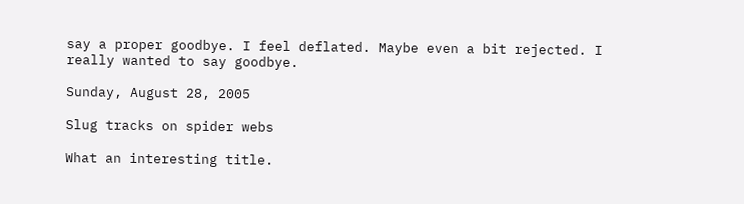say a proper goodbye. I feel deflated. Maybe even a bit rejected. I really wanted to say goodbye.

Sunday, August 28, 2005

Slug tracks on spider webs

What an interesting title.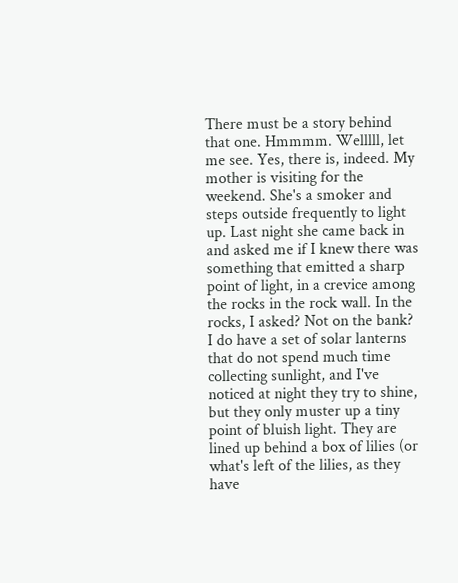There must be a story behind that one. Hmmmm. Welllll, let me see. Yes, there is, indeed. My mother is visiting for the weekend. She's a smoker and steps outside frequently to light up. Last night she came back in and asked me if I knew there was something that emitted a sharp point of light, in a crevice among the rocks in the rock wall. In the rocks, I asked? Not on the bank? I do have a set of solar lanterns that do not spend much time collecting sunlight, and I've noticed at night they try to shine, but they only muster up a tiny point of bluish light. They are lined up behind a box of lilies (or what's left of the lilies, as they have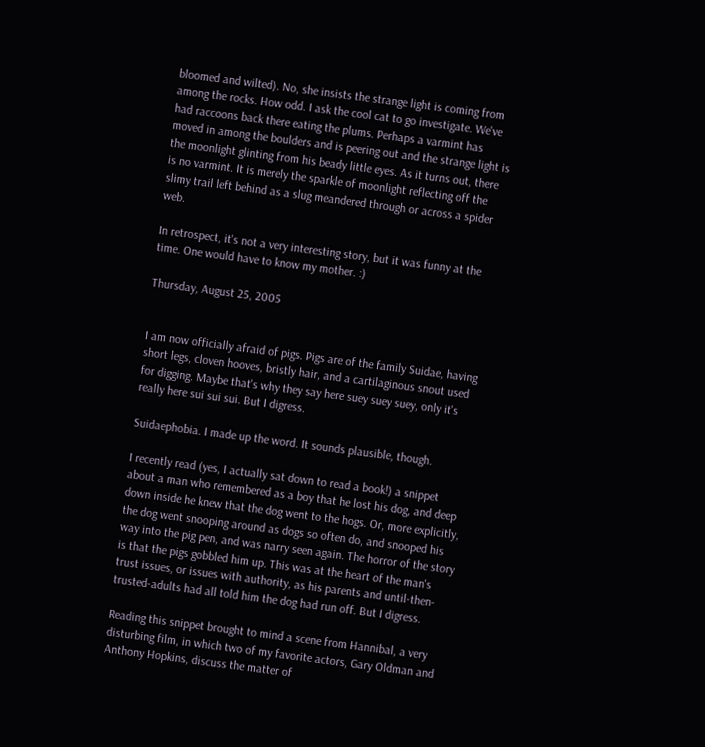bloomed and wilted). No, she insists the strange light is coming from among the rocks. How odd. I ask the cool cat to go investigate. We've had raccoons back there eating the plums. Perhaps a varmint has moved in among the boulders and is peering out and the strange light is the moonlight glinting from his beady little eyes. As it turns out, there is no varmint. It is merely the sparkle of moonlight reflecting off the slimy trail left behind as a slug meandered through or across a spider web.

In retrospect, it's not a very interesting story, but it was funny at the time. One would have to know my mother. :)

Thursday, August 25, 2005


I am now officially afraid of pigs. Pigs are of the family Suidae, having short legs, cloven hooves, bristly hair, and a cartilaginous snout used for digging. Maybe that's why they say here suey suey suey, only it's really here sui sui sui. But I digress.

Suidaephobia. I made up the word. It sounds plausible, though.

I recently read (yes, I actually sat down to read a book!) a snippet about a man who remembered as a boy that he lost his dog, and deep down inside he knew that the dog went to the hogs. Or, more explicitly, the dog went snooping around as dogs so often do, and snooped his way into the pig pen, and was narry seen again. The horror of the story is that the pigs gobbled him up. This was at the heart of the man's trust issues, or issues with authority, as his parents and until-then-trusted-adults had all told him the dog had run off. But I digress.

Reading this snippet brought to mind a scene from Hannibal, a very disturbing film, in which two of my favorite actors, Gary Oldman and Anthony Hopkins, discuss the matter of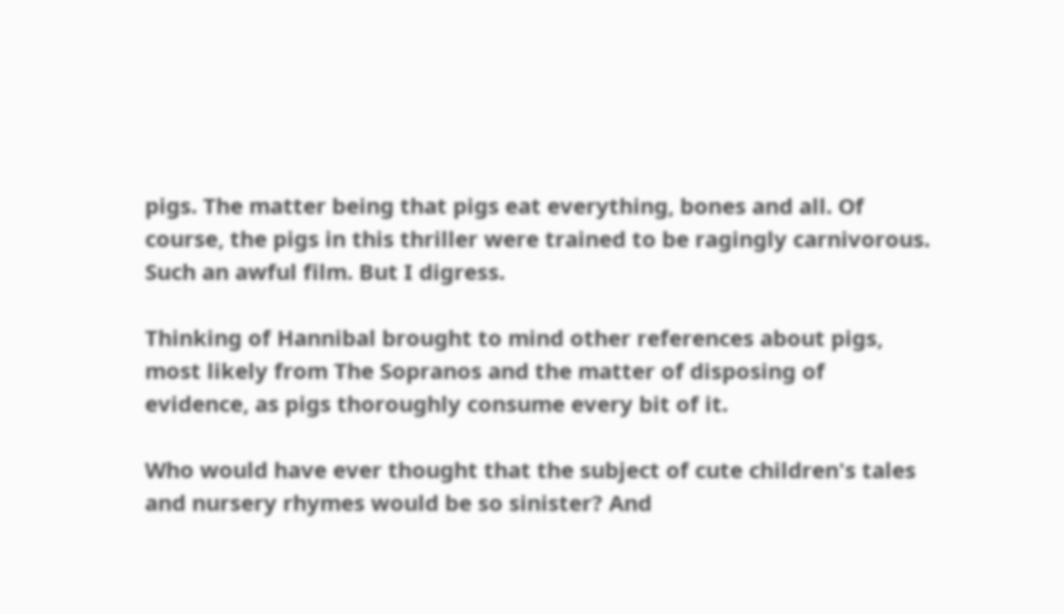pigs. The matter being that pigs eat everything, bones and all. Of course, the pigs in this thriller were trained to be ragingly carnivorous. Such an awful film. But I digress.

Thinking of Hannibal brought to mind other references about pigs, most likely from The Sopranos and the matter of disposing of evidence, as pigs thoroughly consume every bit of it.

Who would have ever thought that the subject of cute children's tales and nursery rhymes would be so sinister? And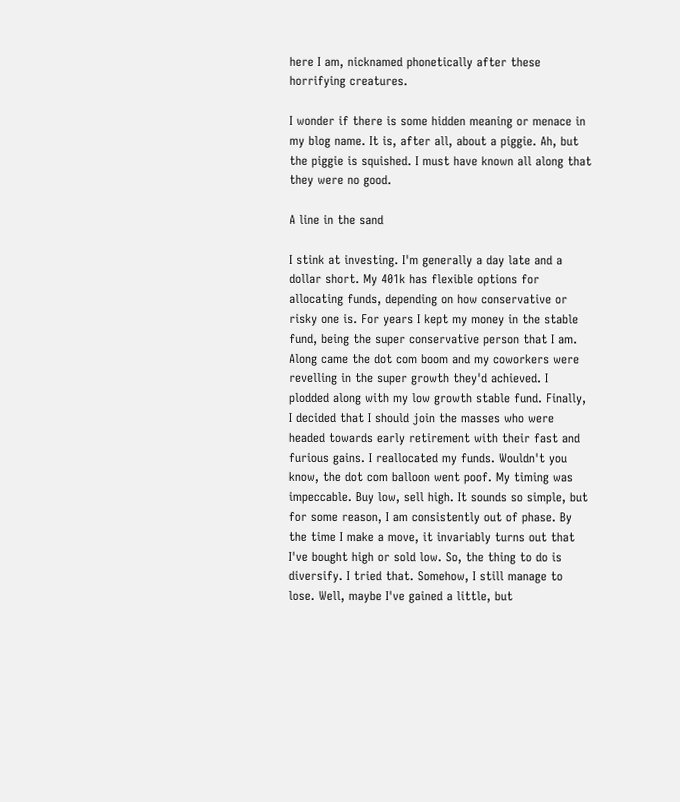here I am, nicknamed phonetically after these horrifying creatures.

I wonder if there is some hidden meaning or menace in my blog name. It is, after all, about a piggie. Ah, but the piggie is squished. I must have known all along that they were no good.

A line in the sand

I stink at investing. I'm generally a day late and a dollar short. My 401k has flexible options for allocating funds, depending on how conservative or risky one is. For years I kept my money in the stable fund, being the super conservative person that I am. Along came the dot com boom and my coworkers were revelling in the super growth they'd achieved. I plodded along with my low growth stable fund. Finally, I decided that I should join the masses who were headed towards early retirement with their fast and furious gains. I reallocated my funds. Wouldn't you know, the dot com balloon went poof. My timing was impeccable. Buy low, sell high. It sounds so simple, but for some reason, I am consistently out of phase. By the time I make a move, it invariably turns out that I've bought high or sold low. So, the thing to do is diversify. I tried that. Somehow, I still manage to lose. Well, maybe I've gained a little, but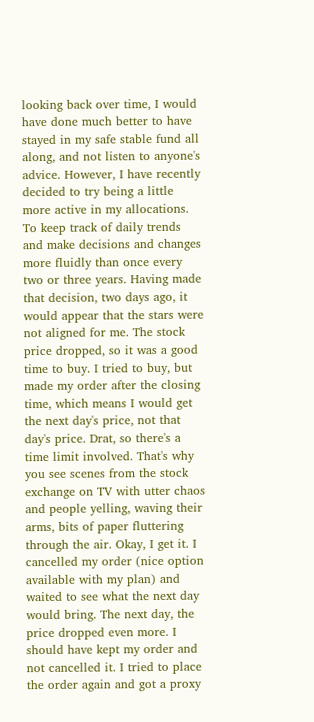looking back over time, I would have done much better to have stayed in my safe stable fund all along, and not listen to anyone's advice. However, I have recently decided to try being a little more active in my allocations. To keep track of daily trends and make decisions and changes more fluidly than once every two or three years. Having made that decision, two days ago, it would appear that the stars were not aligned for me. The stock price dropped, so it was a good time to buy. I tried to buy, but made my order after the closing time, which means I would get the next day's price, not that day's price. Drat, so there's a time limit involved. That's why you see scenes from the stock exchange on TV with utter chaos and people yelling, waving their arms, bits of paper fluttering through the air. Okay, I get it. I cancelled my order (nice option available with my plan) and waited to see what the next day would bring. The next day, the price dropped even more. I should have kept my order and not cancelled it. I tried to place the order again and got a proxy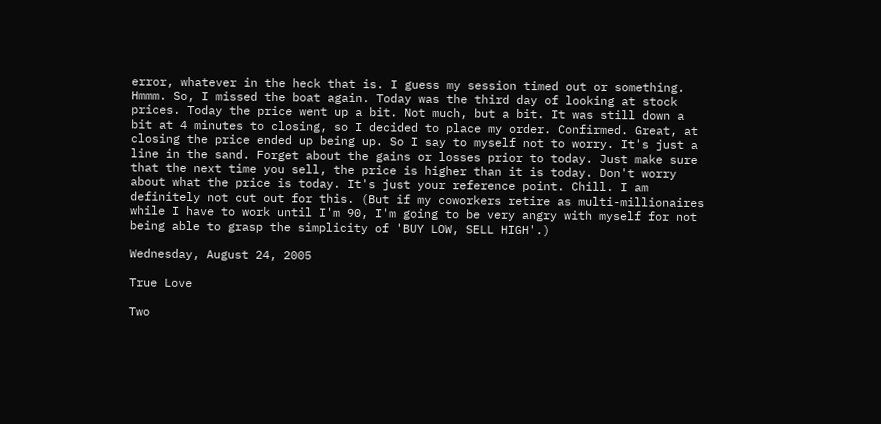error, whatever in the heck that is. I guess my session timed out or something. Hmmm. So, I missed the boat again. Today was the third day of looking at stock prices. Today the price went up a bit. Not much, but a bit. It was still down a bit at 4 minutes to closing, so I decided to place my order. Confirmed. Great, at closing the price ended up being up. So I say to myself not to worry. It's just a line in the sand. Forget about the gains or losses prior to today. Just make sure that the next time you sell, the price is higher than it is today. Don't worry about what the price is today. It's just your reference point. Chill. I am definitely not cut out for this. (But if my coworkers retire as multi-millionaires while I have to work until I'm 90, I'm going to be very angry with myself for not being able to grasp the simplicity of 'BUY LOW, SELL HIGH'.)

Wednesday, August 24, 2005

True Love

Two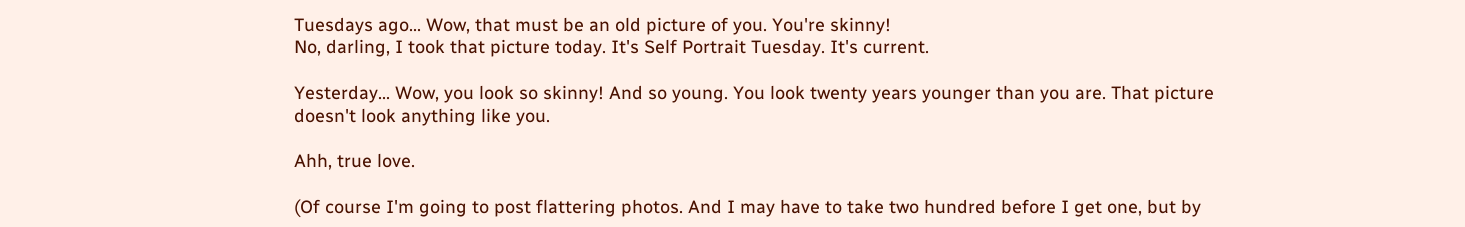Tuesdays ago... Wow, that must be an old picture of you. You're skinny!
No, darling, I took that picture today. It's Self Portrait Tuesday. It's current.

Yesterday... Wow, you look so skinny! And so young. You look twenty years younger than you are. That picture doesn't look anything like you.

Ahh, true love.

(Of course I'm going to post flattering photos. And I may have to take two hundred before I get one, but by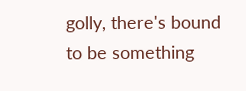golly, there's bound to be something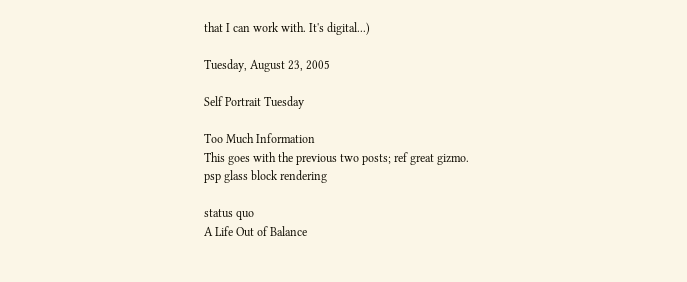that I can work with. It's digital...)

Tuesday, August 23, 2005

Self Portrait Tuesday

Too Much Information
This goes with the previous two posts; ref great gizmo.
psp glass block rendering

status quo
A Life Out of Balance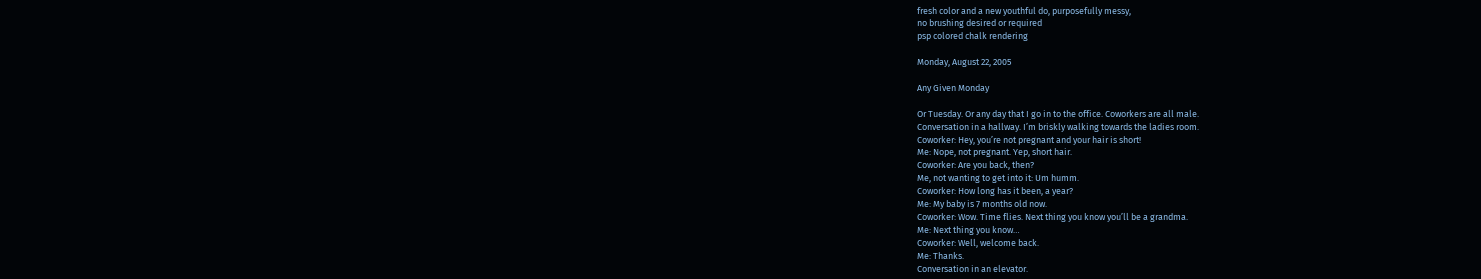fresh color and a new youthful do, purposefully messy,
no brushing desired or required
psp colored chalk rendering

Monday, August 22, 2005

Any Given Monday

Or Tuesday. Or any day that I go in to the office. Coworkers are all male.
Conversation in a hallway. I’m briskly walking towards the ladies room.
Coworker: Hey, you’re not pregnant and your hair is short!
Me: Nope, not pregnant. Yep, short hair.
Coworker: Are you back, then?
Me, not wanting to get into it: Um humm.
Coworker: How long has it been, a year?
Me: My baby is 7 months old now.
Coworker: Wow. Time flies. Next thing you know you’ll be a grandma.
Me: Next thing you know…
Coworker: Well, welcome back.
Me: Thanks.
Conversation in an elevator.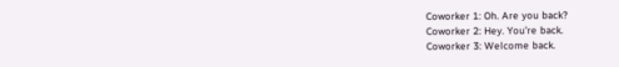Coworker 1: Oh. Are you back?
Coworker 2: Hey. You’re back.
Coworker 3: Welcome back.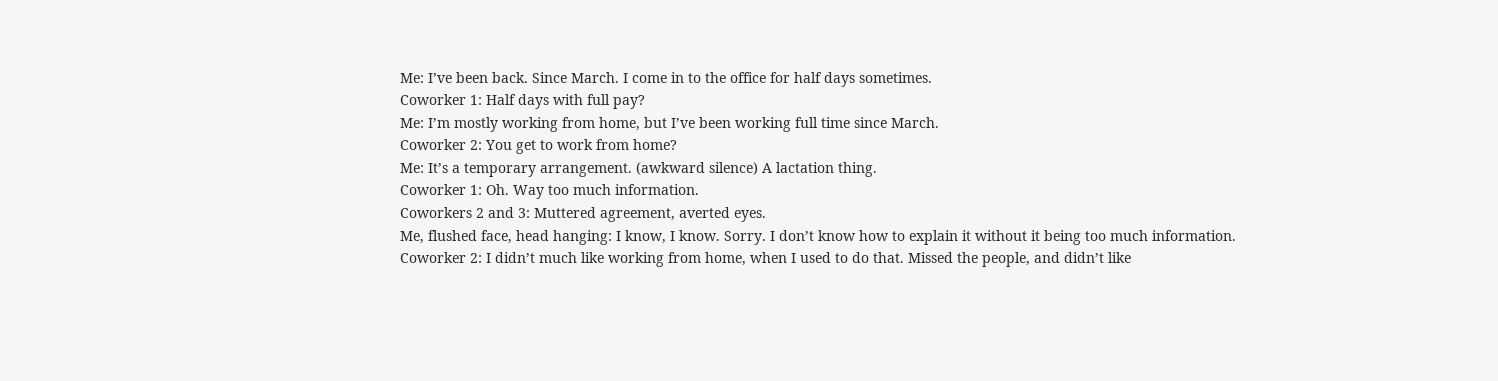Me: I’ve been back. Since March. I come in to the office for half days sometimes.
Coworker 1: Half days with full pay?
Me: I’m mostly working from home, but I’ve been working full time since March.
Coworker 2: You get to work from home?
Me: It’s a temporary arrangement. (awkward silence) A lactation thing.
Coworker 1: Oh. Way too much information.
Coworkers 2 and 3: Muttered agreement, averted eyes.
Me, flushed face, head hanging: I know, I know. Sorry. I don’t know how to explain it without it being too much information.
Coworker 2: I didn’t much like working from home, when I used to do that. Missed the people, and didn’t like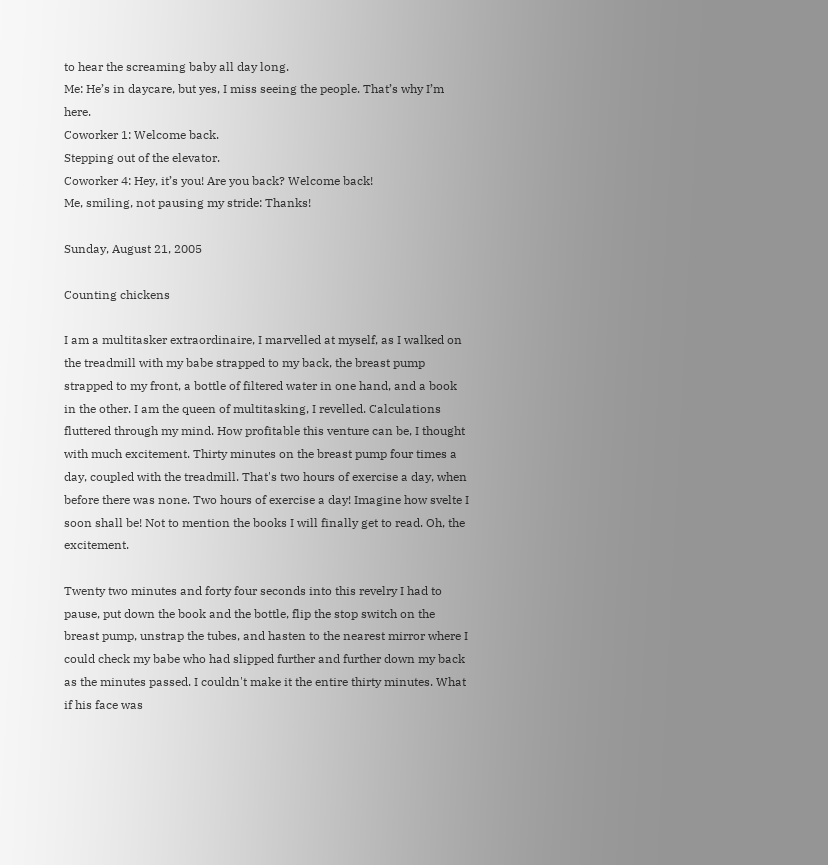to hear the screaming baby all day long.
Me: He’s in daycare, but yes, I miss seeing the people. That’s why I’m here.
Coworker 1: Welcome back.
Stepping out of the elevator.
Coworker 4: Hey, it’s you! Are you back? Welcome back!
Me, smiling, not pausing my stride: Thanks!

Sunday, August 21, 2005

Counting chickens

I am a multitasker extraordinaire, I marvelled at myself, as I walked on the treadmill with my babe strapped to my back, the breast pump strapped to my front, a bottle of filtered water in one hand, and a book in the other. I am the queen of multitasking, I revelled. Calculations fluttered through my mind. How profitable this venture can be, I thought with much excitement. Thirty minutes on the breast pump four times a day, coupled with the treadmill. That's two hours of exercise a day, when before there was none. Two hours of exercise a day! Imagine how svelte I soon shall be! Not to mention the books I will finally get to read. Oh, the excitement.

Twenty two minutes and forty four seconds into this revelry I had to pause, put down the book and the bottle, flip the stop switch on the breast pump, unstrap the tubes, and hasten to the nearest mirror where I could check my babe who had slipped further and further down my back as the minutes passed. I couldn't make it the entire thirty minutes. What if his face was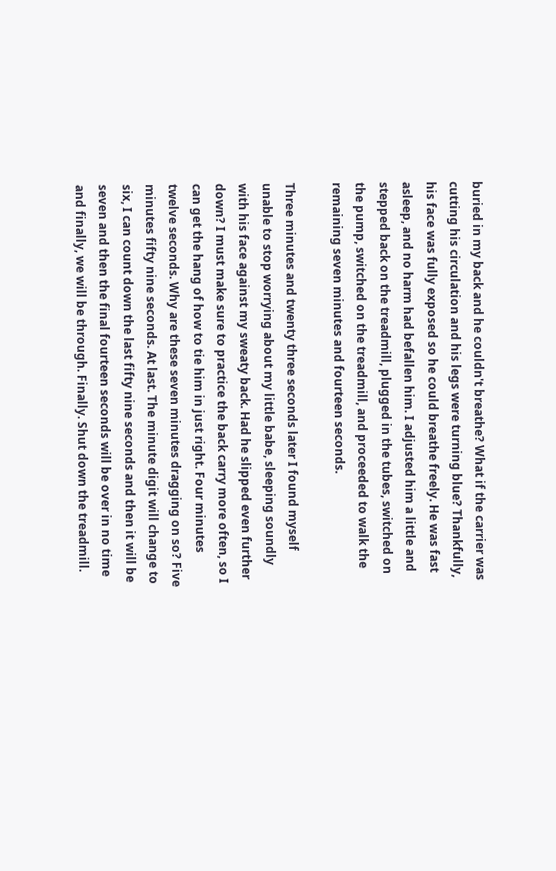buried in my back and he couldn't breathe? What if the carrier was cutting his circulation and his legs were turning blue? Thankfully, his face was fully exposed so he could breathe freely. He was fast asleep, and no harm had befallen him. I adjusted him a little and stepped back on the treadmill, plugged in the tubes, switched on the pump, switched on the treadmill, and proceeded to walk the remaining seven minutes and fourteen seconds.

Three minutes and twenty three seconds later I found myself unable to stop worrying about my little babe, sleeping soundly with his face against my sweaty back. Had he slipped even further down? I must make sure to practice the back carry more often, so I can get the hang of how to tie him in just right. Four minutes twelve seconds. Why are these seven minutes dragging on so? Five minutes fifty nine seconds. At last. The minute digit will change to six, I can count down the last fifty nine seconds and then it will be seven and then the final fourteen seconds will be over in no time and finally, we will be through. Finally. Shut down the treadmill.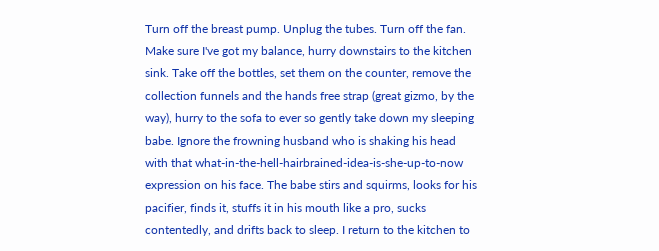Turn off the breast pump. Unplug the tubes. Turn off the fan. Make sure I've got my balance, hurry downstairs to the kitchen sink. Take off the bottles, set them on the counter, remove the collection funnels and the hands free strap (great gizmo, by the way), hurry to the sofa to ever so gently take down my sleeping babe. Ignore the frowning husband who is shaking his head with that what-in-the-hell-hairbrained-idea-is-she-up-to-now expression on his face. The babe stirs and squirms, looks for his pacifier, finds it, stuffs it in his mouth like a pro, sucks contentedly, and drifts back to sleep. I return to the kitchen to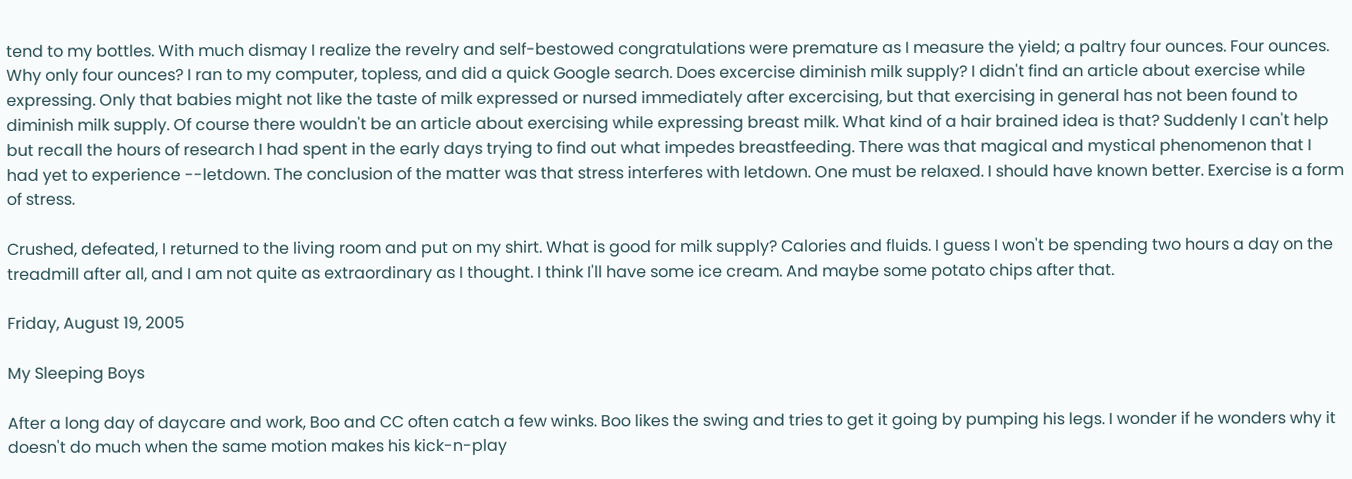tend to my bottles. With much dismay I realize the revelry and self-bestowed congratulations were premature as I measure the yield; a paltry four ounces. Four ounces. Why only four ounces? I ran to my computer, topless, and did a quick Google search. Does excercise diminish milk supply? I didn't find an article about exercise while expressing. Only that babies might not like the taste of milk expressed or nursed immediately after excercising, but that exercising in general has not been found to diminish milk supply. Of course there wouldn't be an article about exercising while expressing breast milk. What kind of a hair brained idea is that? Suddenly I can't help but recall the hours of research I had spent in the early days trying to find out what impedes breastfeeding. There was that magical and mystical phenomenon that I had yet to experience --letdown. The conclusion of the matter was that stress interferes with letdown. One must be relaxed. I should have known better. Exercise is a form of stress.

Crushed, defeated, I returned to the living room and put on my shirt. What is good for milk supply? Calories and fluids. I guess I won't be spending two hours a day on the treadmill after all, and I am not quite as extraordinary as I thought. I think I'll have some ice cream. And maybe some potato chips after that.

Friday, August 19, 2005

My Sleeping Boys

After a long day of daycare and work, Boo and CC often catch a few winks. Boo likes the swing and tries to get it going by pumping his legs. I wonder if he wonders why it doesn't do much when the same motion makes his kick-n-play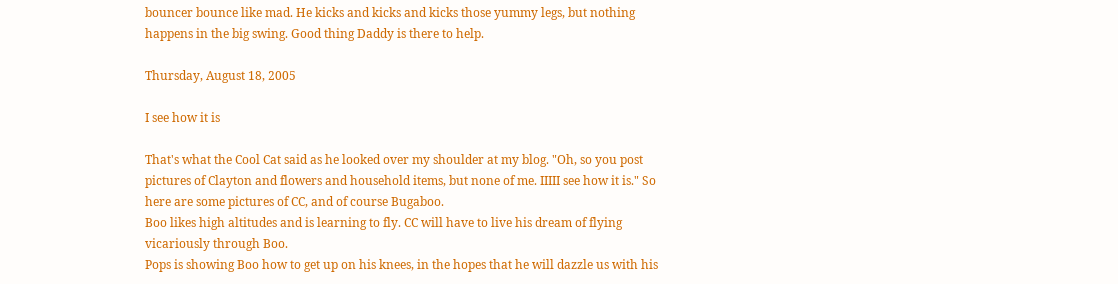bouncer bounce like mad. He kicks and kicks and kicks those yummy legs, but nothing happens in the big swing. Good thing Daddy is there to help.

Thursday, August 18, 2005

I see how it is

That's what the Cool Cat said as he looked over my shoulder at my blog. "Oh, so you post pictures of Clayton and flowers and household items, but none of me. IIIII see how it is." So here are some pictures of CC, and of course Bugaboo.
Boo likes high altitudes and is learning to fly. CC will have to live his dream of flying vicariously through Boo.
Pops is showing Boo how to get up on his knees, in the hopes that he will dazzle us with his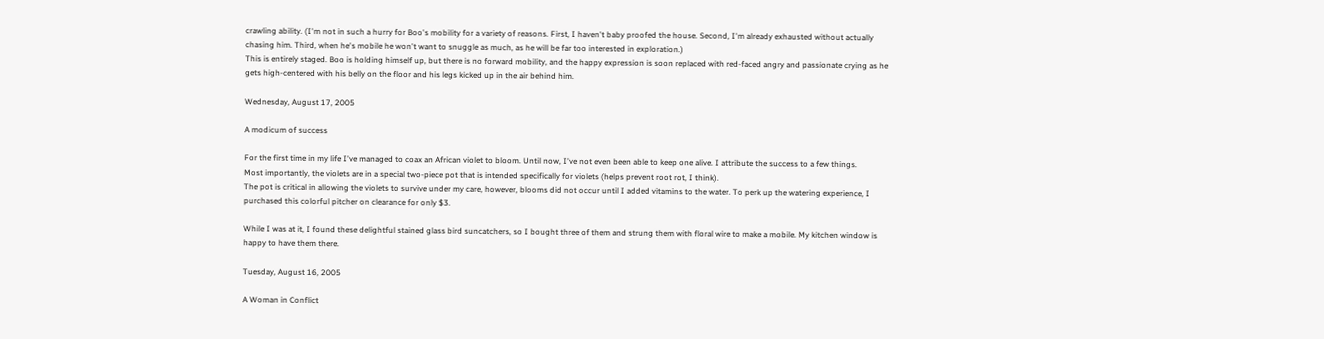crawling ability. (I'm not in such a hurry for Boo's mobility for a variety of reasons. First, I haven't baby proofed the house. Second, I'm already exhausted without actually chasing him. Third, when he's mobile he won't want to snuggle as much, as he will be far too interested in exploration.)
This is entirely staged. Boo is holding himself up, but there is no forward mobility, and the happy expression is soon replaced with red-faced angry and passionate crying as he gets high-centered with his belly on the floor and his legs kicked up in the air behind him.

Wednesday, August 17, 2005

A modicum of success

For the first time in my life I've managed to coax an African violet to bloom. Until now, I've not even been able to keep one alive. I attribute the success to a few things.
Most importantly, the violets are in a special two-piece pot that is intended specifically for violets (helps prevent root rot, I think).
The pot is critical in allowing the violets to survive under my care, however, blooms did not occur until I added vitamins to the water. To perk up the watering experience, I purchased this colorful pitcher on clearance for only $3.

While I was at it, I found these delightful stained glass bird suncatchers, so I bought three of them and strung them with floral wire to make a mobile. My kitchen window is happy to have them there.

Tuesday, August 16, 2005

A Woman in Conflict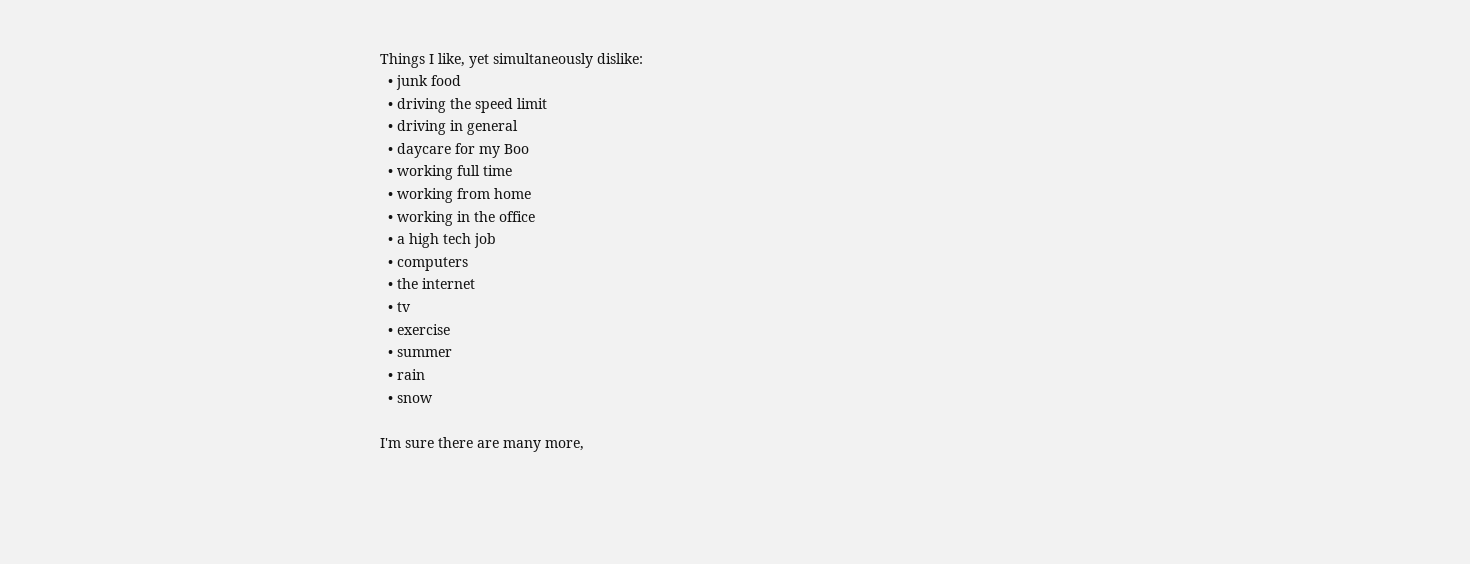Things I like, yet simultaneously dislike:
  • junk food
  • driving the speed limit
  • driving in general
  • daycare for my Boo
  • working full time
  • working from home
  • working in the office
  • a high tech job
  • computers
  • the internet
  • tv
  • exercise
  • summer
  • rain
  • snow

I'm sure there are many more,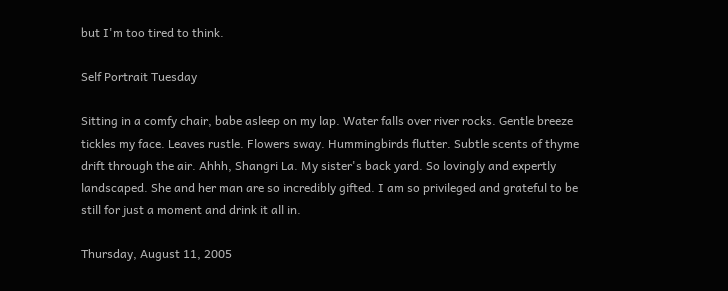but I'm too tired to think.

Self Portrait Tuesday

Sitting in a comfy chair, babe asleep on my lap. Water falls over river rocks. Gentle breeze tickles my face. Leaves rustle. Flowers sway. Hummingbirds flutter. Subtle scents of thyme drift through the air. Ahhh, Shangri La. My sister's back yard. So lovingly and expertly landscaped. She and her man are so incredibly gifted. I am so privileged and grateful to be still for just a moment and drink it all in.

Thursday, August 11, 2005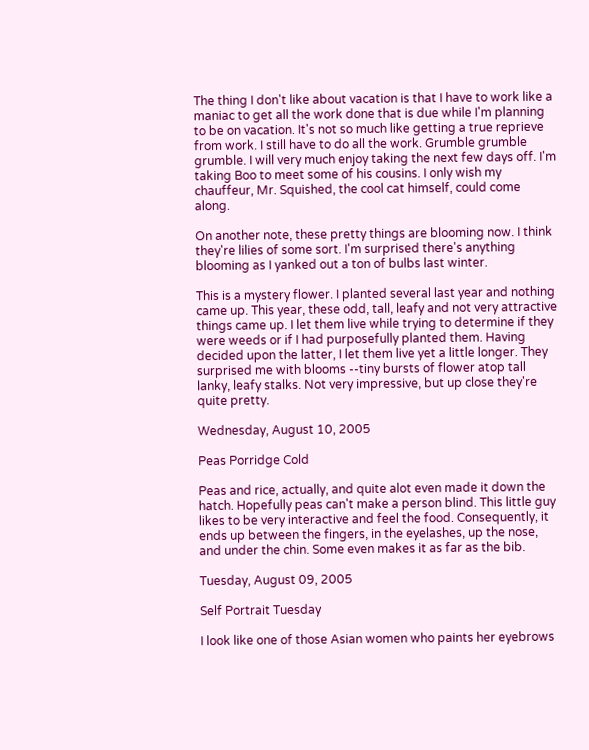The thing I don't like about vacation is that I have to work like a maniac to get all the work done that is due while I'm planning to be on vacation. It's not so much like getting a true reprieve from work. I still have to do all the work. Grumble grumble grumble. I will very much enjoy taking the next few days off. I'm taking Boo to meet some of his cousins. I only wish my chauffeur, Mr. Squished, the cool cat himself, could come along.

On another note, these pretty things are blooming now. I think they're lilies of some sort. I'm surprised there's anything blooming as I yanked out a ton of bulbs last winter.

This is a mystery flower. I planted several last year and nothing came up. This year, these odd, tall, leafy and not very attractive things came up. I let them live while trying to determine if they were weeds or if I had purposefully planted them. Having decided upon the latter, I let them live yet a little longer. They surprised me with blooms --tiny bursts of flower atop tall lanky, leafy stalks. Not very impressive, but up close they're quite pretty.

Wednesday, August 10, 2005

Peas Porridge Cold

Peas and rice, actually, and quite alot even made it down the hatch. Hopefully peas can't make a person blind. This little guy likes to be very interactive and feel the food. Consequently, it ends up between the fingers, in the eyelashes, up the nose, and under the chin. Some even makes it as far as the bib.

Tuesday, August 09, 2005

Self Portrait Tuesday

I look like one of those Asian women who paints her eyebrows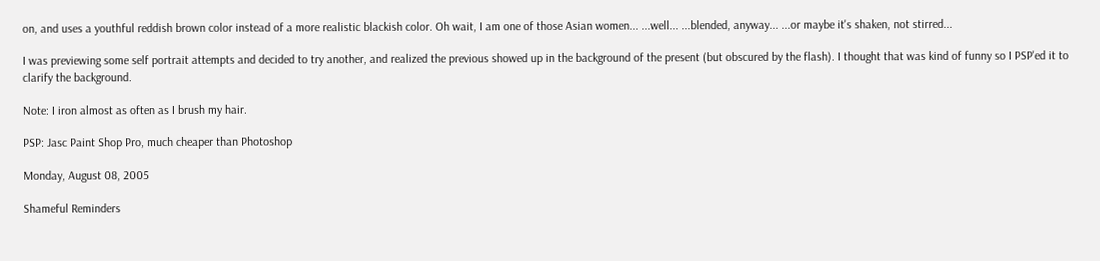on, and uses a youthful reddish brown color instead of a more realistic blackish color. Oh wait, I am one of those Asian women... ...well... ...blended, anyway... ...or maybe it's shaken, not stirred...

I was previewing some self portrait attempts and decided to try another, and realized the previous showed up in the background of the present (but obscured by the flash). I thought that was kind of funny so I PSP'ed it to clarify the background.

Note: I iron almost as often as I brush my hair.

PSP: Jasc Paint Shop Pro, much cheaper than Photoshop

Monday, August 08, 2005

Shameful Reminders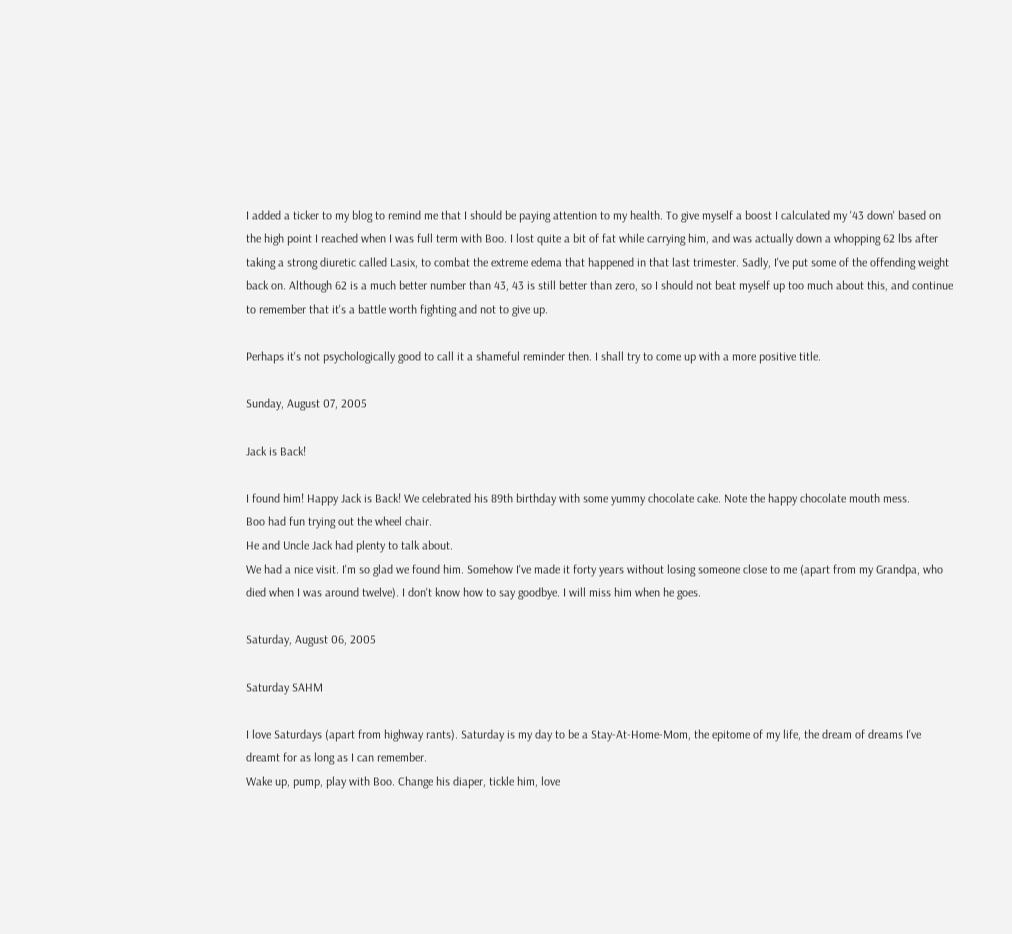I added a ticker to my blog to remind me that I should be paying attention to my health. To give myself a boost I calculated my '43 down' based on the high point I reached when I was full term with Boo. I lost quite a bit of fat while carrying him, and was actually down a whopping 62 lbs after taking a strong diuretic called Lasix, to combat the extreme edema that happened in that last trimester. Sadly, I've put some of the offending weight back on. Although 62 is a much better number than 43, 43 is still better than zero, so I should not beat myself up too much about this, and continue to remember that it's a battle worth fighting and not to give up.

Perhaps it's not psychologically good to call it a shameful reminder then. I shall try to come up with a more positive title.

Sunday, August 07, 2005

Jack is Back!

I found him! Happy Jack is Back! We celebrated his 89th birthday with some yummy chocolate cake. Note the happy chocolate mouth mess.
Boo had fun trying out the wheel chair.
He and Uncle Jack had plenty to talk about.
We had a nice visit. I'm so glad we found him. Somehow I've made it forty years without losing someone close to me (apart from my Grandpa, who died when I was around twelve). I don't know how to say goodbye. I will miss him when he goes.

Saturday, August 06, 2005

Saturday SAHM

I love Saturdays (apart from highway rants). Saturday is my day to be a Stay-At-Home-Mom, the epitome of my life, the dream of dreams I've dreamt for as long as I can remember.
Wake up, pump, play with Boo. Change his diaper, tickle him, love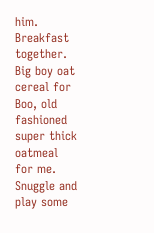him. Breakfast together. Big boy oat cereal for Boo, old fashioned super thick oatmeal for me. Snuggle and play some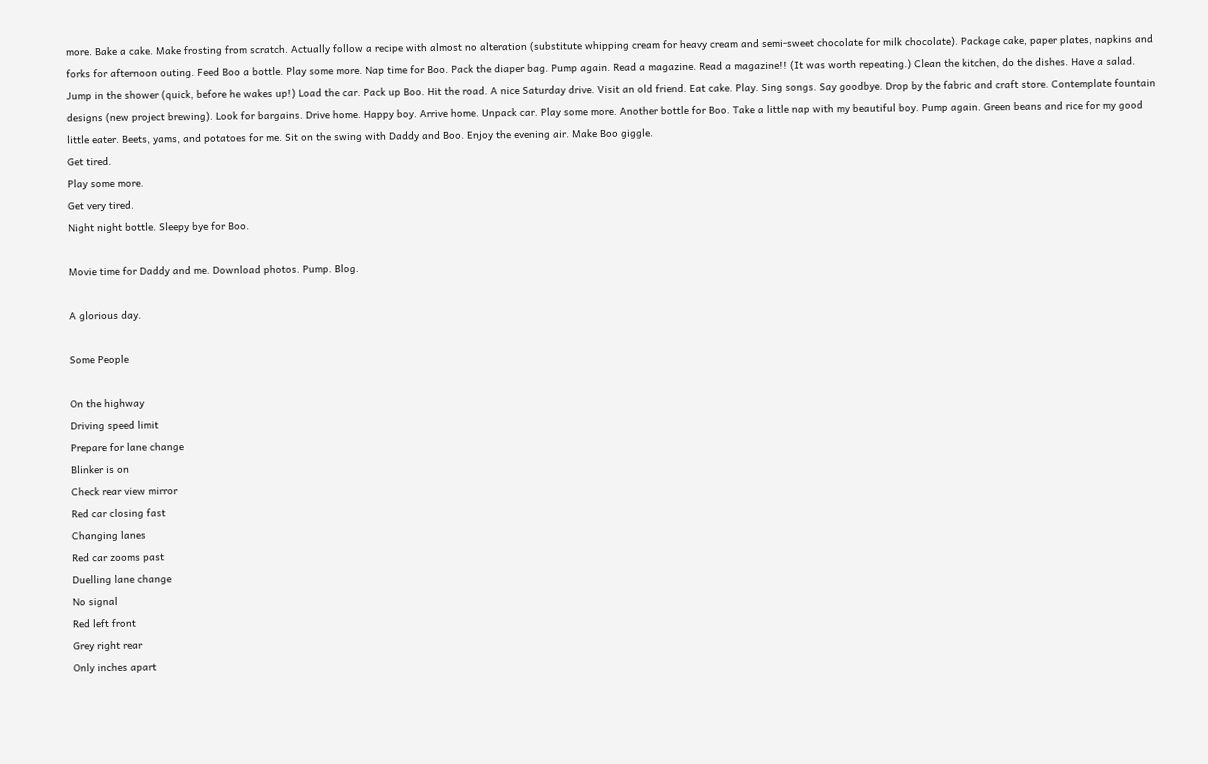more. Bake a cake. Make frosting from scratch. Actually follow a recipe with almost no alteration (substitute whipping cream for heavy cream and semi-sweet chocolate for milk chocolate). Package cake, paper plates, napkins and forks for afternoon outing. Feed Boo a bottle. Play some more. Nap time for Boo. Pack the diaper bag. Pump again. Read a magazine. Read a magazine!! (It was worth repeating.) Clean the kitchen, do the dishes. Have a salad. Jump in the shower (quick, before he wakes up!) Load the car. Pack up Boo. Hit the road. A nice Saturday drive. Visit an old friend. Eat cake. Play. Sing songs. Say goodbye. Drop by the fabric and craft store. Contemplate fountain designs (new project brewing). Look for bargains. Drive home. Happy boy. Arrive home. Unpack car. Play some more. Another bottle for Boo. Take a little nap with my beautiful boy. Pump again. Green beans and rice for my good little eater. Beets, yams, and potatoes for me. Sit on the swing with Daddy and Boo. Enjoy the evening air. Make Boo giggle.
Get tired.
Play some more.
Get very tired.
Night night bottle. Sleepy bye for Boo.

Movie time for Daddy and me. Download photos. Pump. Blog.

A glorious day.

Some People

On the highway
Driving speed limit
Prepare for lane change
Blinker is on
Check rear view mirror
Red car closing fast
Changing lanes
Red car zooms past
Duelling lane change
No signal
Red left front
Grey right rear
Only inches apart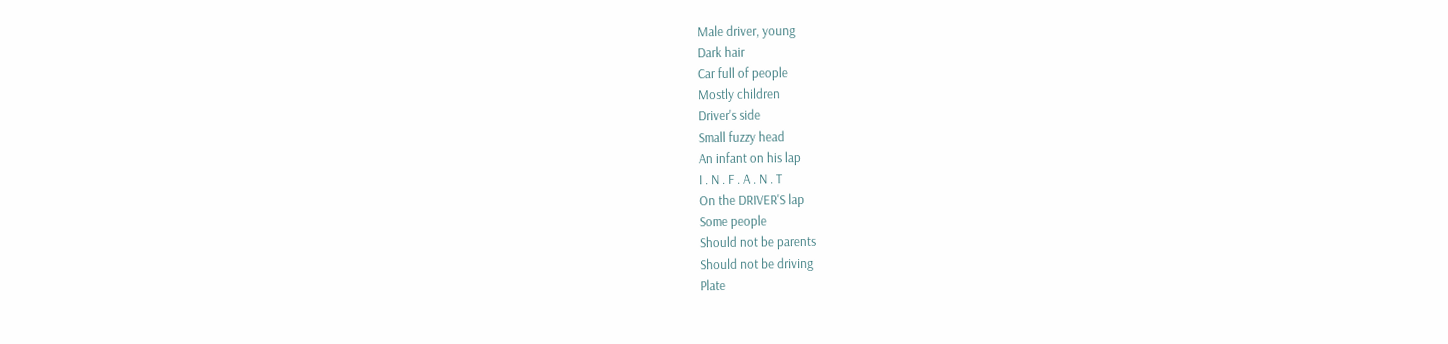Male driver, young
Dark hair
Car full of people
Mostly children
Driver's side
Small fuzzy head
An infant on his lap
I . N . F . A . N . T
On the DRIVER'S lap
Some people
Should not be parents
Should not be driving
Plate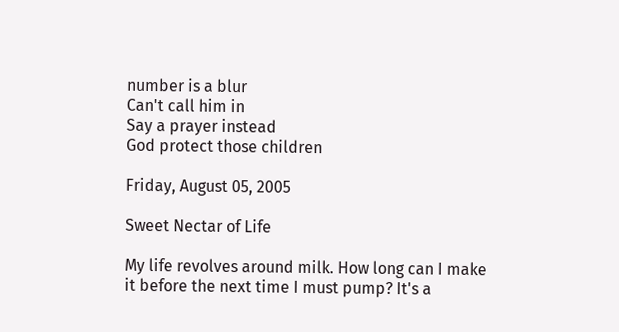number is a blur
Can't call him in
Say a prayer instead
God protect those children

Friday, August 05, 2005

Sweet Nectar of Life

My life revolves around milk. How long can I make it before the next time I must pump? It's a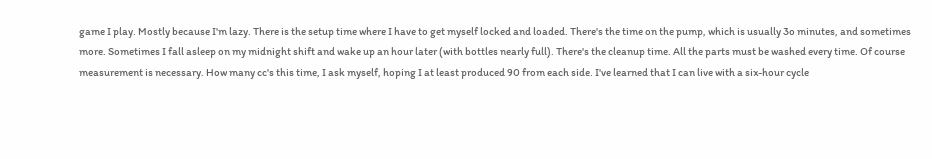game I play. Mostly because I'm lazy. There is the setup time where I have to get myself locked and loaded. There's the time on the pump, which is usually 3o minutes, and sometimes more. Sometimes I fall asleep on my midnight shift and wake up an hour later (with bottles nearly full). There's the cleanup time. All the parts must be washed every time. Of course measurement is necessary. How many cc's this time, I ask myself, hoping I at least produced 90 from each side. I've learned that I can live with a six-hour cycle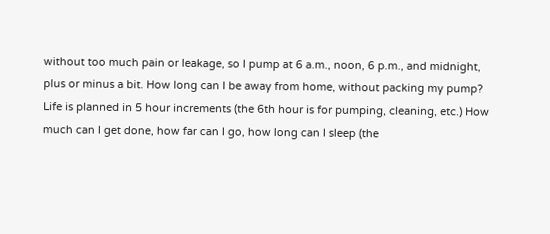without too much pain or leakage, so I pump at 6 a.m., noon, 6 p.m., and midnight, plus or minus a bit. How long can I be away from home, without packing my pump? Life is planned in 5 hour increments (the 6th hour is for pumping, cleaning, etc.) How much can I get done, how far can I go, how long can I sleep (the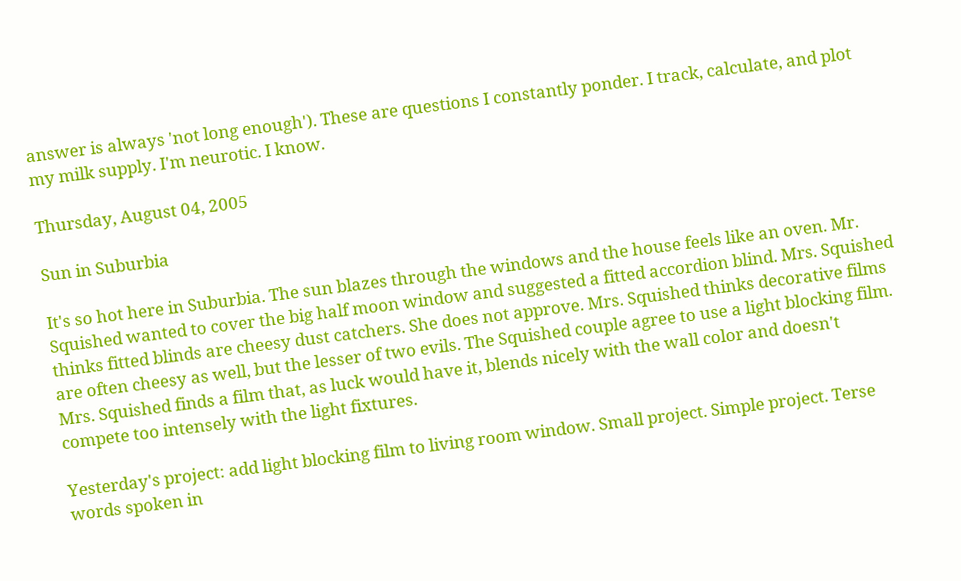answer is always 'not long enough'). These are questions I constantly ponder. I track, calculate, and plot my milk supply. I'm neurotic. I know.

Thursday, August 04, 2005

Sun in Suburbia

It's so hot here in Suburbia. The sun blazes through the windows and the house feels like an oven. Mr. Squished wanted to cover the big half moon window and suggested a fitted accordion blind. Mrs. Squished thinks fitted blinds are cheesy dust catchers. She does not approve. Mrs. Squished thinks decorative films are often cheesy as well, but the lesser of two evils. The Squished couple agree to use a light blocking film. Mrs. Squished finds a film that, as luck would have it, blends nicely with the wall color and doesn't compete too intensely with the light fixtures.

Yesterday's project: add light blocking film to living room window. Small project. Simple project. Terse words spoken in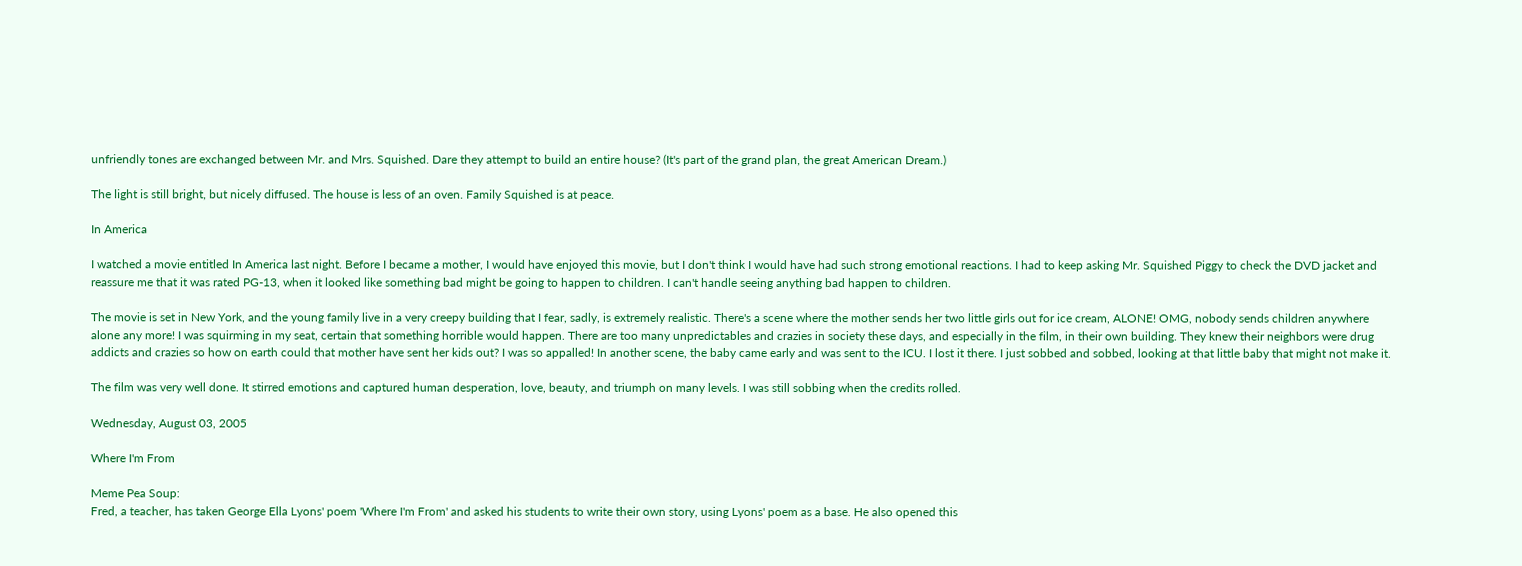unfriendly tones are exchanged between Mr. and Mrs. Squished. Dare they attempt to build an entire house? (It's part of the grand plan, the great American Dream.)

The light is still bright, but nicely diffused. The house is less of an oven. Family Squished is at peace.

In America

I watched a movie entitled In America last night. Before I became a mother, I would have enjoyed this movie, but I don't think I would have had such strong emotional reactions. I had to keep asking Mr. Squished Piggy to check the DVD jacket and reassure me that it was rated PG-13, when it looked like something bad might be going to happen to children. I can't handle seeing anything bad happen to children.

The movie is set in New York, and the young family live in a very creepy building that I fear, sadly, is extremely realistic. There's a scene where the mother sends her two little girls out for ice cream, ALONE! OMG, nobody sends children anywhere alone any more! I was squirming in my seat, certain that something horrible would happen. There are too many unpredictables and crazies in society these days, and especially in the film, in their own building. They knew their neighbors were drug addicts and crazies so how on earth could that mother have sent her kids out? I was so appalled! In another scene, the baby came early and was sent to the ICU. I lost it there. I just sobbed and sobbed, looking at that little baby that might not make it.

The film was very well done. It stirred emotions and captured human desperation, love, beauty, and triumph on many levels. I was still sobbing when the credits rolled.

Wednesday, August 03, 2005

Where I'm From

Meme Pea Soup:
Fred, a teacher, has taken George Ella Lyons' poem 'Where I'm From' and asked his students to write their own story, using Lyons' poem as a base. He also opened this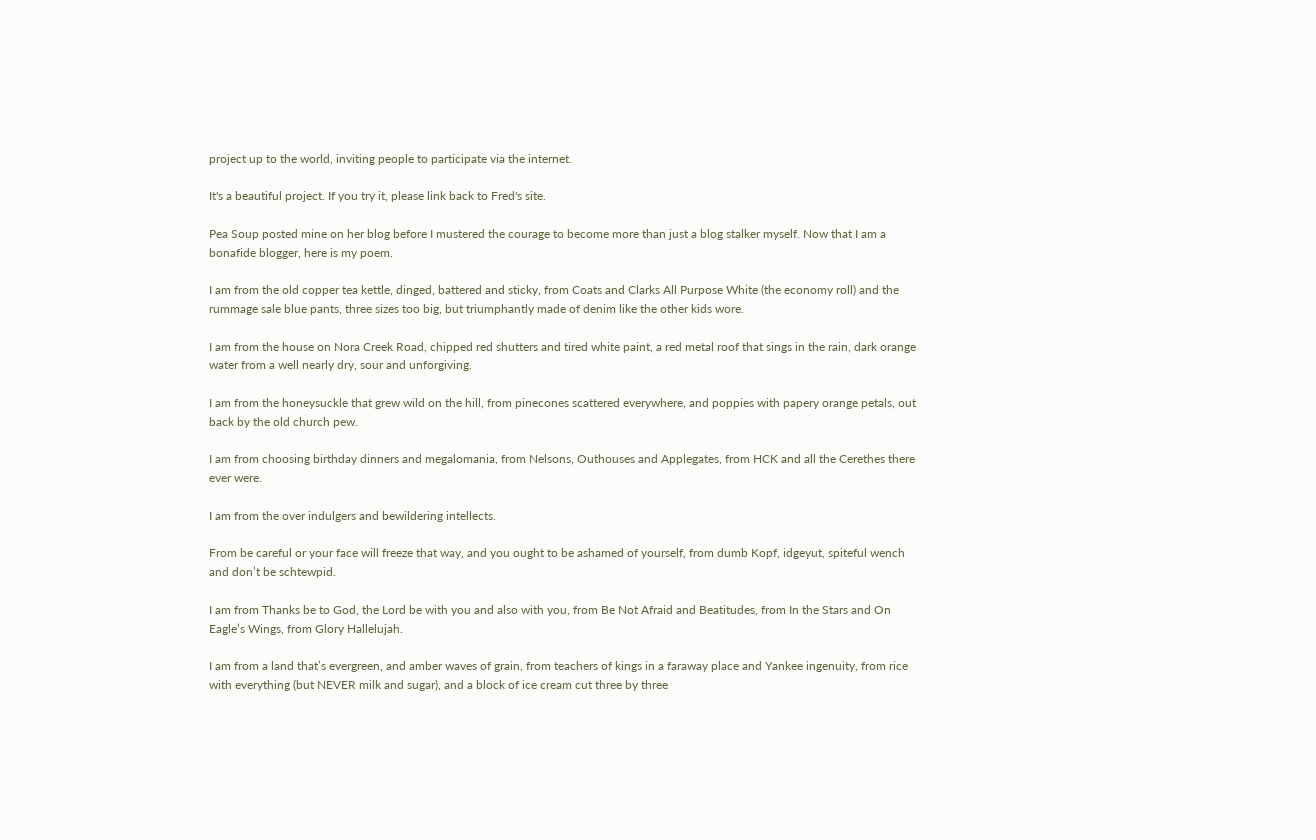project up to the world, inviting people to participate via the internet.

It's a beautiful project. If you try it, please link back to Fred's site.

Pea Soup posted mine on her blog before I mustered the courage to become more than just a blog stalker myself. Now that I am a bonafide blogger, here is my poem.

I am from the old copper tea kettle, dinged, battered and sticky, from Coats and Clarks All Purpose White (the economy roll) and the rummage sale blue pants, three sizes too big, but triumphantly made of denim like the other kids wore.

I am from the house on Nora Creek Road, chipped red shutters and tired white paint, a red metal roof that sings in the rain, dark orange water from a well nearly dry, sour and unforgiving.

I am from the honeysuckle that grew wild on the hill, from pinecones scattered everywhere, and poppies with papery orange petals, out back by the old church pew.

I am from choosing birthday dinners and megalomania, from Nelsons, Outhouses and Applegates, from HCK and all the Cerethes there ever were.

I am from the over indulgers and bewildering intellects.

From be careful or your face will freeze that way, and you ought to be ashamed of yourself, from dumb Kopf, idgeyut, spiteful wench and don’t be schtewpid.

I am from Thanks be to God, the Lord be with you and also with you, from Be Not Afraid and Beatitudes, from In the Stars and On Eagle’s Wings, from Glory Hallelujah.

I am from a land that’s evergreen, and amber waves of grain, from teachers of kings in a faraway place and Yankee ingenuity, from rice with everything (but NEVER milk and sugar), and a block of ice cream cut three by three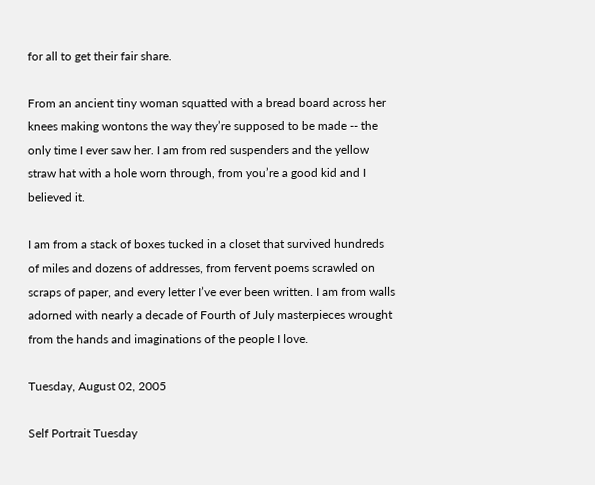for all to get their fair share.

From an ancient tiny woman squatted with a bread board across her knees making wontons the way they’re supposed to be made -- the only time I ever saw her. I am from red suspenders and the yellow straw hat with a hole worn through, from you’re a good kid and I believed it.

I am from a stack of boxes tucked in a closet that survived hundreds of miles and dozens of addresses, from fervent poems scrawled on scraps of paper, and every letter I’ve ever been written. I am from walls adorned with nearly a decade of Fourth of July masterpieces wrought from the hands and imaginations of the people I love.

Tuesday, August 02, 2005

Self Portrait Tuesday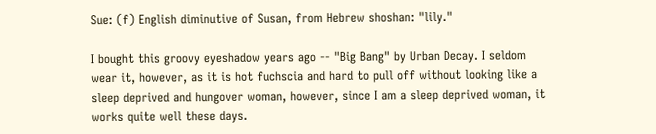Sue: (f) English diminutive of Susan, from Hebrew shoshan: "lily."

I bought this groovy eyeshadow years ago -- "Big Bang" by Urban Decay. I seldom wear it, however, as it is hot fuchscia and hard to pull off without looking like a sleep deprived and hungover woman, however, since I am a sleep deprived woman, it works quite well these days.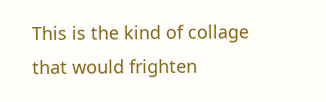This is the kind of collage that would frighten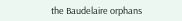the Baudelaire orphans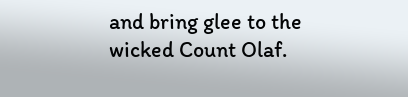and bring glee to the wicked Count Olaf.